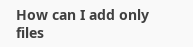How can I add only files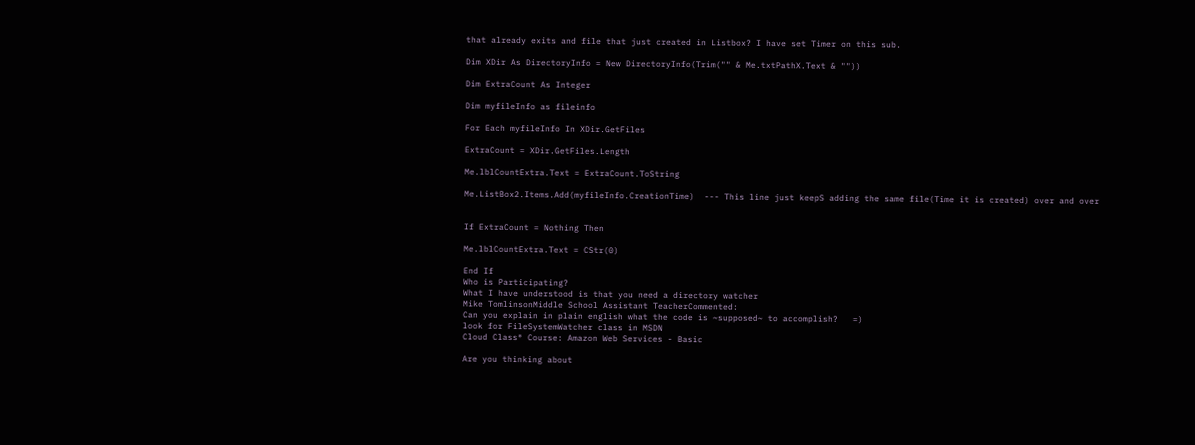that already exits and file that just created in Listbox? I have set Timer on this sub.

Dim XDir As DirectoryInfo = New DirectoryInfo(Trim("" & Me.txtPathX.Text & ""))

Dim ExtraCount As Integer

Dim myfileInfo as fileinfo

For Each myfileInfo In XDir.GetFiles

ExtraCount = XDir.GetFiles.Length

Me.lblCountExtra.Text = ExtraCount.ToString

Me.ListBox2.Items.Add(myfileInfo.CreationTime)  --- This line just keepS adding the same file(Time it is created) over and over


If ExtraCount = Nothing Then

Me.lblCountExtra.Text = CStr(0)

End If
Who is Participating?
What I have understood is that you need a directory watcher
Mike TomlinsonMiddle School Assistant TeacherCommented:
Can you explain in plain english what the code is ~supposed~ to accomplish?   =)
look for FileSystemWatcher class in MSDN
Cloud Class® Course: Amazon Web Services - Basic

Are you thinking about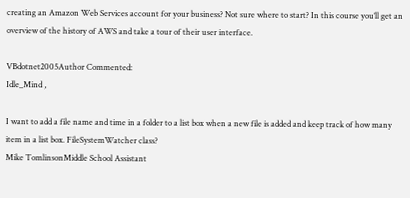creating an Amazon Web Services account for your business? Not sure where to start? In this course you’ll get an overview of the history of AWS and take a tour of their user interface.

VBdotnet2005Author Commented:
Idle_Mind ,

I want to add a file name and time in a folder to a list box when a new file is added and keep track of how many item in a list box. FileSystemWatcher class?
Mike TomlinsonMiddle School Assistant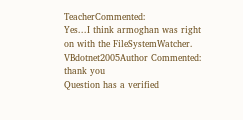TeacherCommented:
Yes...I think armoghan was right on with the FileSystemWatcher.
VBdotnet2005Author Commented:
thank you
Question has a verified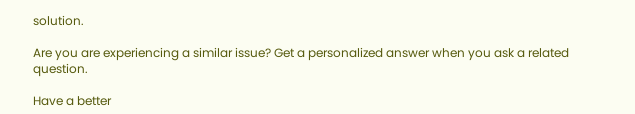solution.

Are you are experiencing a similar issue? Get a personalized answer when you ask a related question.

Have a better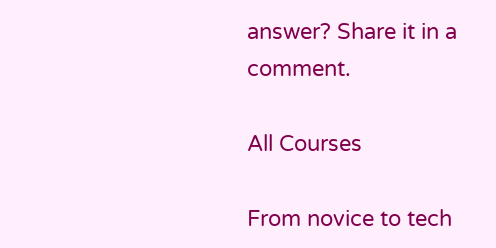answer? Share it in a comment.

All Courses

From novice to tech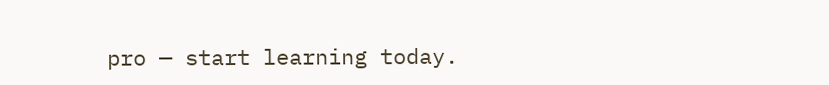pro — start learning today.